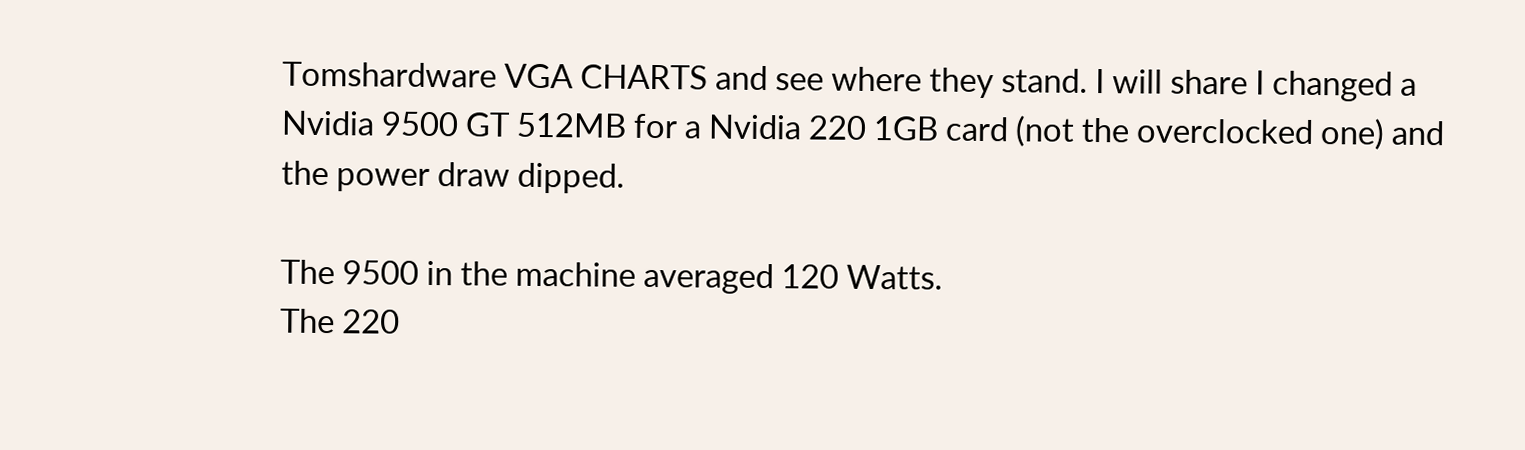Tomshardware VGA CHARTS and see where they stand. I will share I changed a Nvidia 9500 GT 512MB for a Nvidia 220 1GB card (not the overclocked one) and the power draw dipped.

The 9500 in the machine averaged 120 Watts.
The 220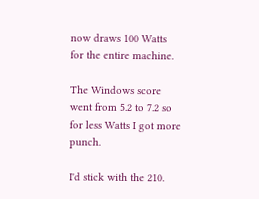now draws 100 Watts for the entire machine.

The Windows score went from 5.2 to 7.2 so for less Watts I got more punch.

I'd stick with the 210.